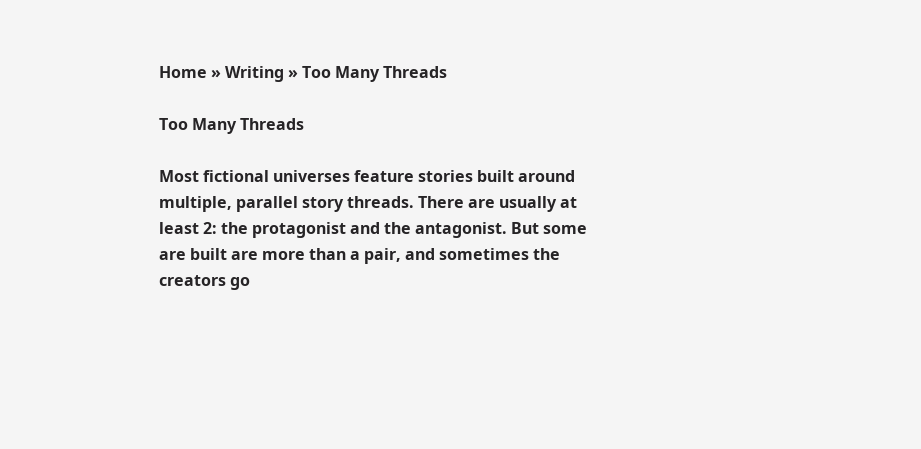Home » Writing » Too Many Threads

Too Many Threads

Most fictional universes feature stories built around multiple, parallel story threads. There are usually at least 2: the protagonist and the antagonist. But some are built are more than a pair, and sometimes the creators go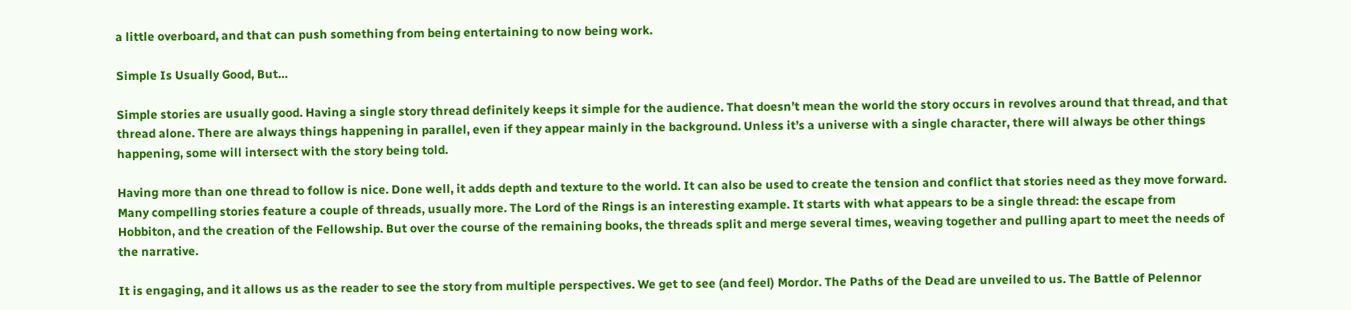a little overboard, and that can push something from being entertaining to now being work.

Simple Is Usually Good, But…

Simple stories are usually good. Having a single story thread definitely keeps it simple for the audience. That doesn’t mean the world the story occurs in revolves around that thread, and that thread alone. There are always things happening in parallel, even if they appear mainly in the background. Unless it’s a universe with a single character, there will always be other things happening, some will intersect with the story being told.

Having more than one thread to follow is nice. Done well, it adds depth and texture to the world. It can also be used to create the tension and conflict that stories need as they move forward. Many compelling stories feature a couple of threads, usually more. The Lord of the Rings is an interesting example. It starts with what appears to be a single thread: the escape from Hobbiton, and the creation of the Fellowship. But over the course of the remaining books, the threads split and merge several times, weaving together and pulling apart to meet the needs of the narrative.

It is engaging, and it allows us as the reader to see the story from multiple perspectives. We get to see (and feel) Mordor. The Paths of the Dead are unveiled to us. The Battle of Pelennor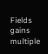Fields gains multiple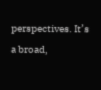perspectives. It’s a broad,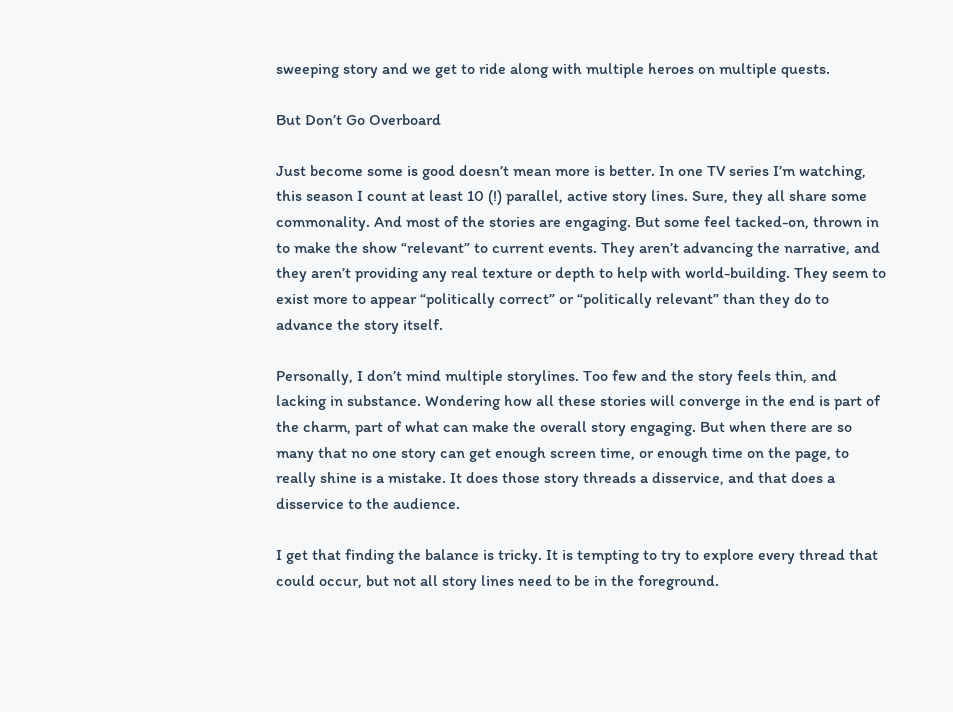sweeping story and we get to ride along with multiple heroes on multiple quests.

But Don’t Go Overboard

Just become some is good doesn’t mean more is better. In one TV series I’m watching, this season I count at least 10 (!) parallel, active story lines. Sure, they all share some commonality. And most of the stories are engaging. But some feel tacked-on, thrown in to make the show “relevant” to current events. They aren’t advancing the narrative, and they aren’t providing any real texture or depth to help with world-building. They seem to exist more to appear “politically correct” or “politically relevant” than they do to advance the story itself.

Personally, I don’t mind multiple storylines. Too few and the story feels thin, and lacking in substance. Wondering how all these stories will converge in the end is part of the charm, part of what can make the overall story engaging. But when there are so many that no one story can get enough screen time, or enough time on the page, to really shine is a mistake. It does those story threads a disservice, and that does a disservice to the audience.

I get that finding the balance is tricky. It is tempting to try to explore every thread that could occur, but not all story lines need to be in the foreground.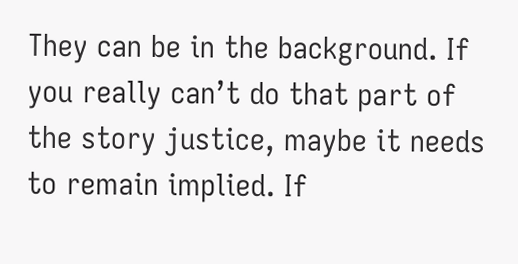They can be in the background. If you really can’t do that part of the story justice, maybe it needs to remain implied. If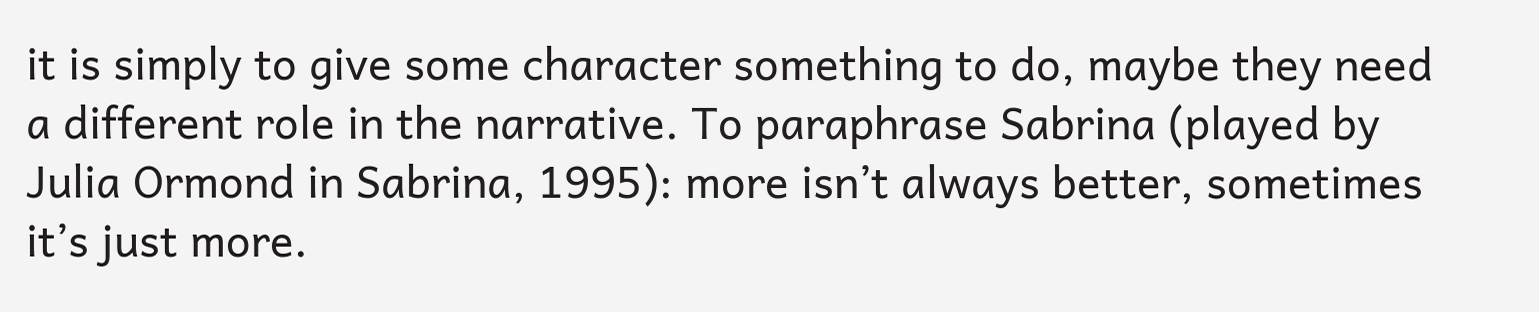it is simply to give some character something to do, maybe they need a different role in the narrative. To paraphrase Sabrina (played by Julia Ormond in Sabrina, 1995): more isn’t always better, sometimes it’s just more.